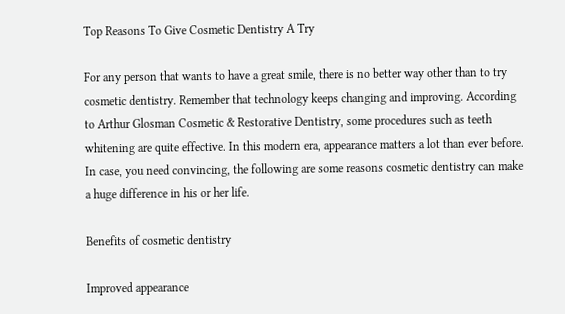Top Reasons To Give Cosmetic Dentistry A Try

For any person that wants to have a great smile, there is no better way other than to try cosmetic dentistry. Remember that technology keeps changing and improving. According to Arthur Glosman Cosmetic & Restorative Dentistry, some procedures such as teeth whitening are quite effective. In this modern era, appearance matters a lot than ever before. In case, you need convincing, the following are some reasons cosmetic dentistry can make a huge difference in his or her life.

Benefits of cosmetic dentistry

Improved appearance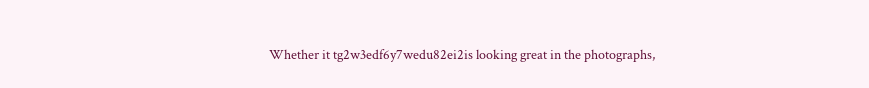Whether it tg2w3edf6y7wedu82ei2is looking great in the photographs,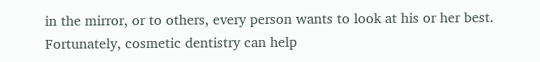in the mirror, or to others, every person wants to look at his or her best. Fortunately, cosmetic dentistry can help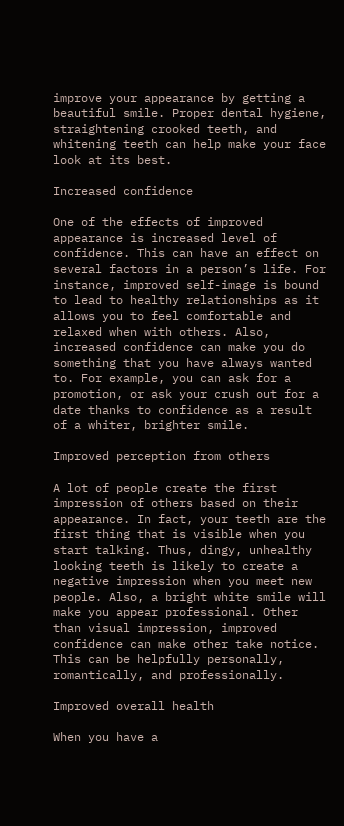improve your appearance by getting a beautiful smile. Proper dental hygiene, straightening crooked teeth, and whitening teeth can help make your face look at its best.

Increased confidence

One of the effects of improved appearance is increased level of confidence. This can have an effect on several factors in a person’s life. For instance, improved self-image is bound to lead to healthy relationships as it allows you to feel comfortable and relaxed when with others. Also, increased confidence can make you do something that you have always wanted to. For example, you can ask for a promotion, or ask your crush out for a date thanks to confidence as a result of a whiter, brighter smile.

Improved perception from others

A lot of people create the first impression of others based on their appearance. In fact, your teeth are the first thing that is visible when you start talking. Thus, dingy, unhealthy looking teeth is likely to create a negative impression when you meet new people. Also, a bright white smile will make you appear professional. Other than visual impression, improved confidence can make other take notice. This can be helpfully personally, romantically, and professionally.

Improved overall health

When you have a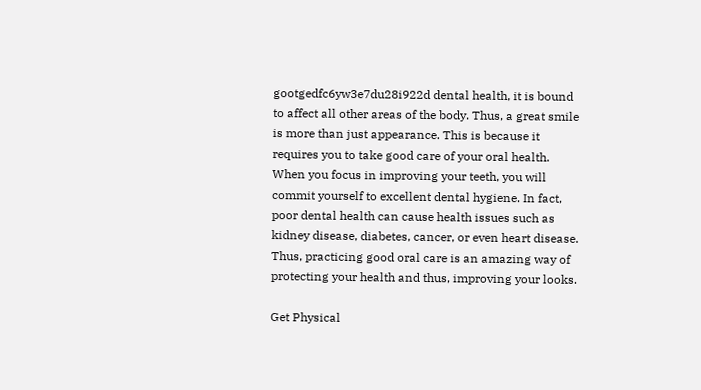gootgedfc6yw3e7du28i922d dental health, it is bound to affect all other areas of the body. Thus, a great smile is more than just appearance. This is because it requires you to take good care of your oral health. When you focus in improving your teeth, you will commit yourself to excellent dental hygiene. In fact, poor dental health can cause health issues such as kidney disease, diabetes, cancer, or even heart disease. Thus, practicing good oral care is an amazing way of protecting your health and thus, improving your looks.

Get Physical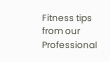Fitness tips from our Professional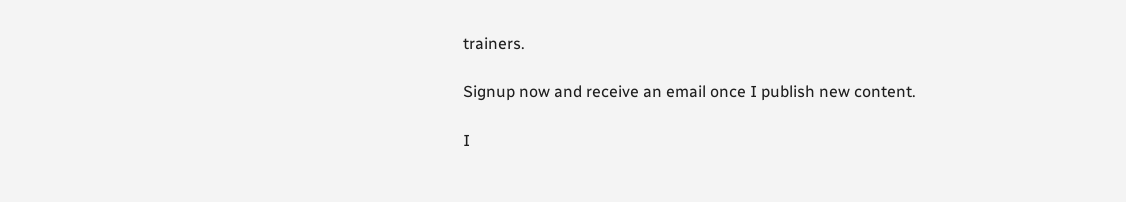trainers.

Signup now and receive an email once I publish new content.

I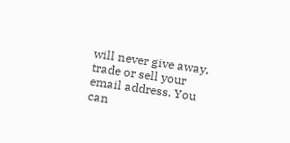will never give away, trade or sell your email address. You can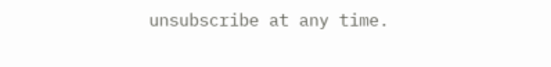unsubscribe at any time.